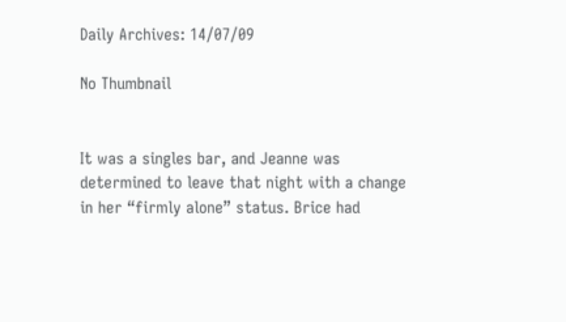Daily Archives: 14/07/09

No Thumbnail


It was a singles bar, and Jeanne was determined to leave that night with a change in her “firmly alone” status. Brice had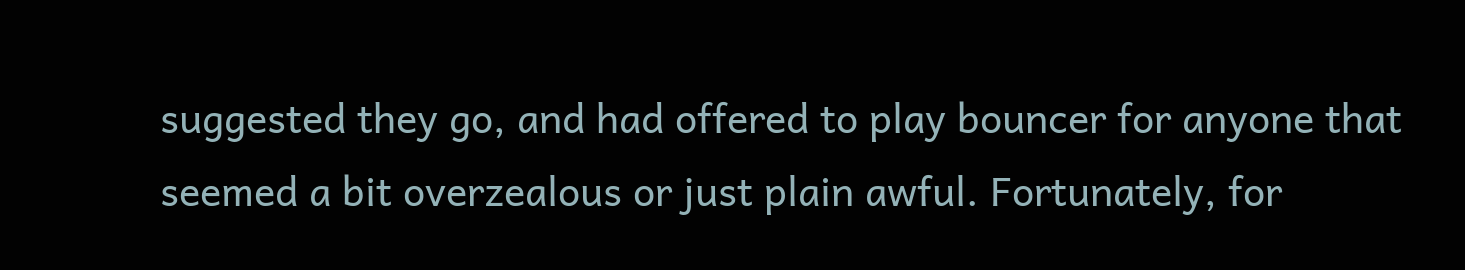suggested they go, and had offered to play bouncer for anyone that seemed a bit overzealous or just plain awful. Fortunately, for